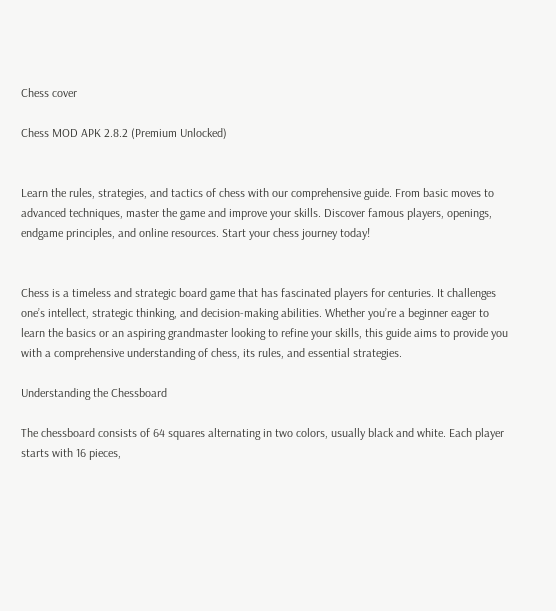Chess cover

Chess MOD APK 2.8.2 (Premium Unlocked)


Learn the rules, strategies, and tactics of chess with our comprehensive guide. From basic moves to advanced techniques, master the game and improve your skills. Discover famous players, openings, endgame principles, and online resources. Start your chess journey today!


Chess is a timeless and strategic board game that has fascinated players for centuries. It challenges one’s intellect, strategic thinking, and decision-making abilities. Whether you’re a beginner eager to learn the basics or an aspiring grandmaster looking to refine your skills, this guide aims to provide you with a comprehensive understanding of chess, its rules, and essential strategies.

Understanding the Chessboard

The chessboard consists of 64 squares alternating in two colors, usually black and white. Each player starts with 16 pieces,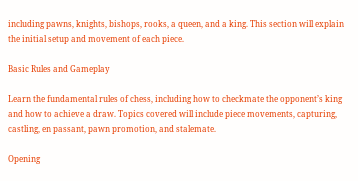including pawns, knights, bishops, rooks, a queen, and a king. This section will explain the initial setup and movement of each piece.

Basic Rules and Gameplay

Learn the fundamental rules of chess, including how to checkmate the opponent’s king and how to achieve a draw. Topics covered will include piece movements, capturing, castling, en passant, pawn promotion, and stalemate.

Opening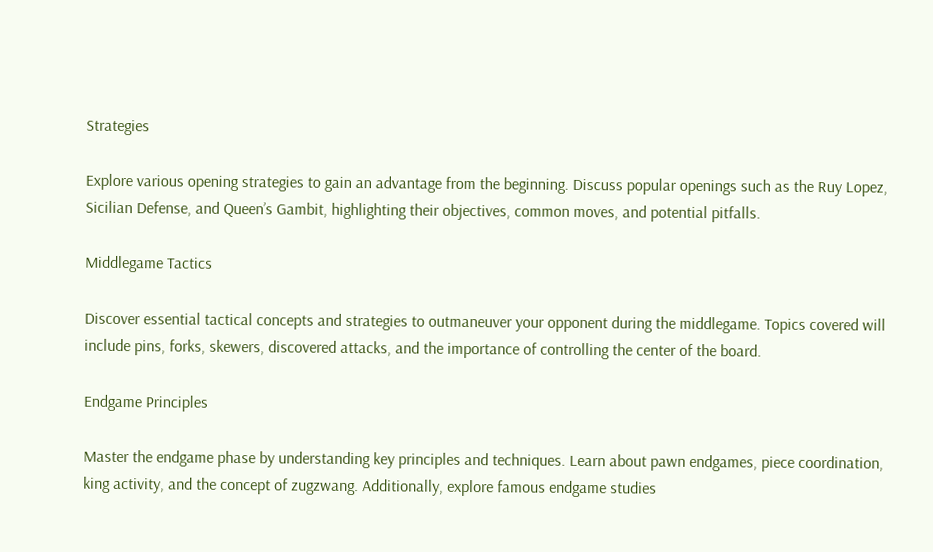Strategies

Explore various opening strategies to gain an advantage from the beginning. Discuss popular openings such as the Ruy Lopez, Sicilian Defense, and Queen’s Gambit, highlighting their objectives, common moves, and potential pitfalls.

Middlegame Tactics

Discover essential tactical concepts and strategies to outmaneuver your opponent during the middlegame. Topics covered will include pins, forks, skewers, discovered attacks, and the importance of controlling the center of the board.

Endgame Principles

Master the endgame phase by understanding key principles and techniques. Learn about pawn endgames, piece coordination, king activity, and the concept of zugzwang. Additionally, explore famous endgame studies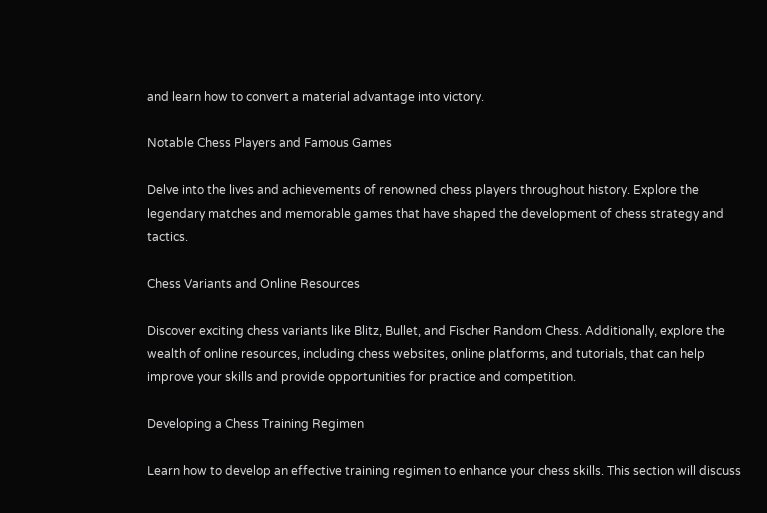and learn how to convert a material advantage into victory.

Notable Chess Players and Famous Games

Delve into the lives and achievements of renowned chess players throughout history. Explore the legendary matches and memorable games that have shaped the development of chess strategy and tactics.

Chess Variants and Online Resources

Discover exciting chess variants like Blitz, Bullet, and Fischer Random Chess. Additionally, explore the wealth of online resources, including chess websites, online platforms, and tutorials, that can help improve your skills and provide opportunities for practice and competition.

Developing a Chess Training Regimen

Learn how to develop an effective training regimen to enhance your chess skills. This section will discuss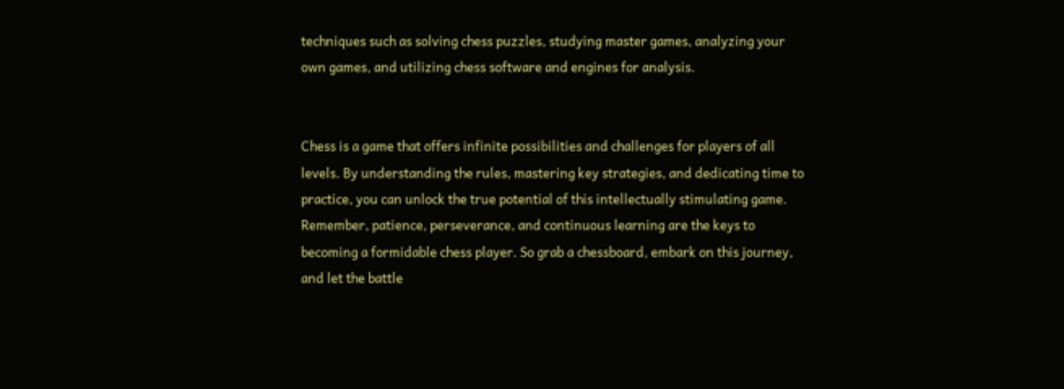techniques such as solving chess puzzles, studying master games, analyzing your own games, and utilizing chess software and engines for analysis.


Chess is a game that offers infinite possibilities and challenges for players of all levels. By understanding the rules, mastering key strategies, and dedicating time to practice, you can unlock the true potential of this intellectually stimulating game. Remember, patience, perseverance, and continuous learning are the keys to becoming a formidable chess player. So grab a chessboard, embark on this journey, and let the battle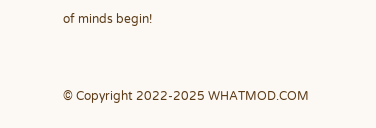of minds begin!


© Copyright 2022-2025 WHATMOD.COM